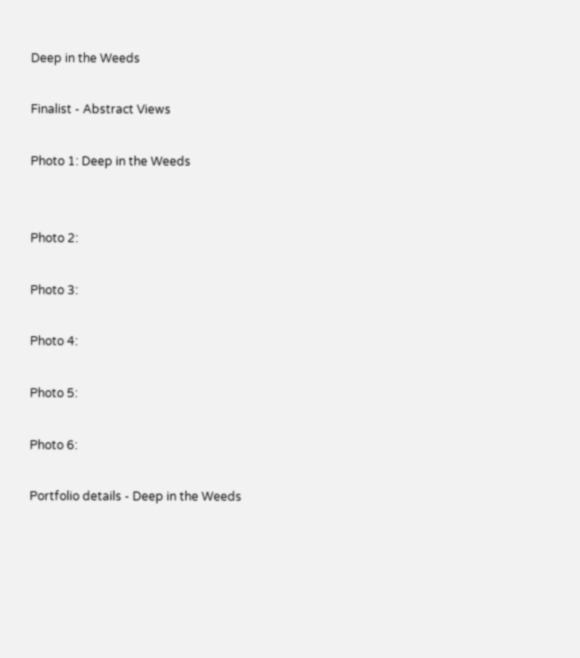Deep in the Weeds

Finalist - Abstract Views

Photo 1: Deep in the Weeds


Photo 2:

Photo 3:

Photo 4:

Photo 5:

Photo 6:

Portfolio details - Deep in the Weeds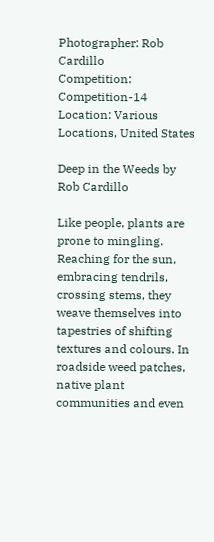Photographer: Rob Cardillo
Competition: Competition-14
Location: Various Locations, United States

Deep in the Weeds by Rob Cardillo

Like people, plants are prone to mingling. Reaching for the sun, embracing tendrils, crossing stems, they weave themselves into tapestries of shifting textures and colours. In roadside weed patches, native plant communities and even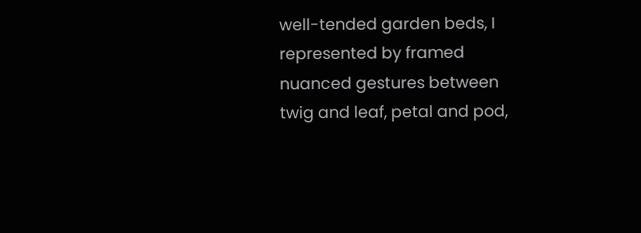well-tended garden beds, I represented by framed nuanced gestures between twig and leaf, petal and pod,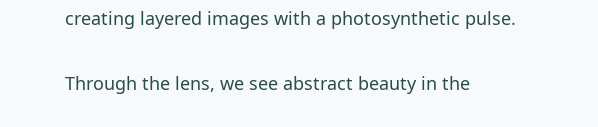creating layered images with a photosynthetic pulse.

Through the lens, we see abstract beauty in the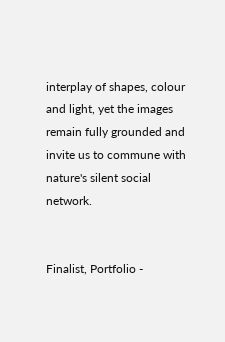interplay of shapes, colour and light, yet the images remain fully grounded and invite us to commune with nature's silent social network.


Finalist, Portfolio -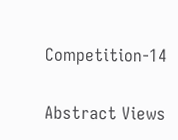Competition-14

Abstract Views